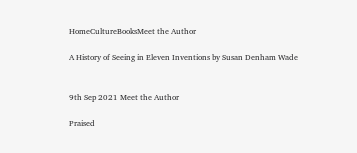HomeCultureBooksMeet the Author

A History of Seeing in Eleven Inventions by Susan Denham Wade


9th Sep 2021 Meet the Author

Praised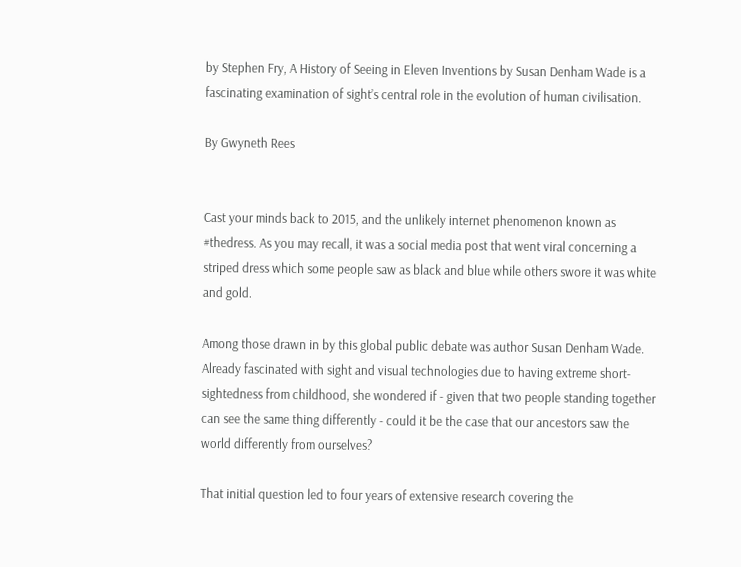by Stephen Fry, A History of Seeing in Eleven Inventions by Susan Denham Wade is a fascinating examination of sight’s central role in the evolution of human civilisation.

By Gwyneth Rees


Cast your minds back to 2015, and the unlikely internet phenomenon known as #thedress. As you may recall, it was a social media post that went viral concerning a striped dress which some people saw as black and blue while others swore it was white and gold.

Among those drawn in by this global public debate was author Susan Denham Wade. Already fascinated with sight and visual technologies due to having extreme short-sightedness from childhood, she wondered if - given that two people standing together can see the same thing differently - could it be the case that our ancestors saw the world differently from ourselves?

That initial question led to four years of extensive research covering the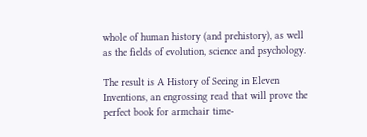whole of human history (and prehistory), as well as the fields of evolution, science and psychology.

The result is A History of Seeing in Eleven Inventions, an engrossing read that will prove the perfect book for armchair time-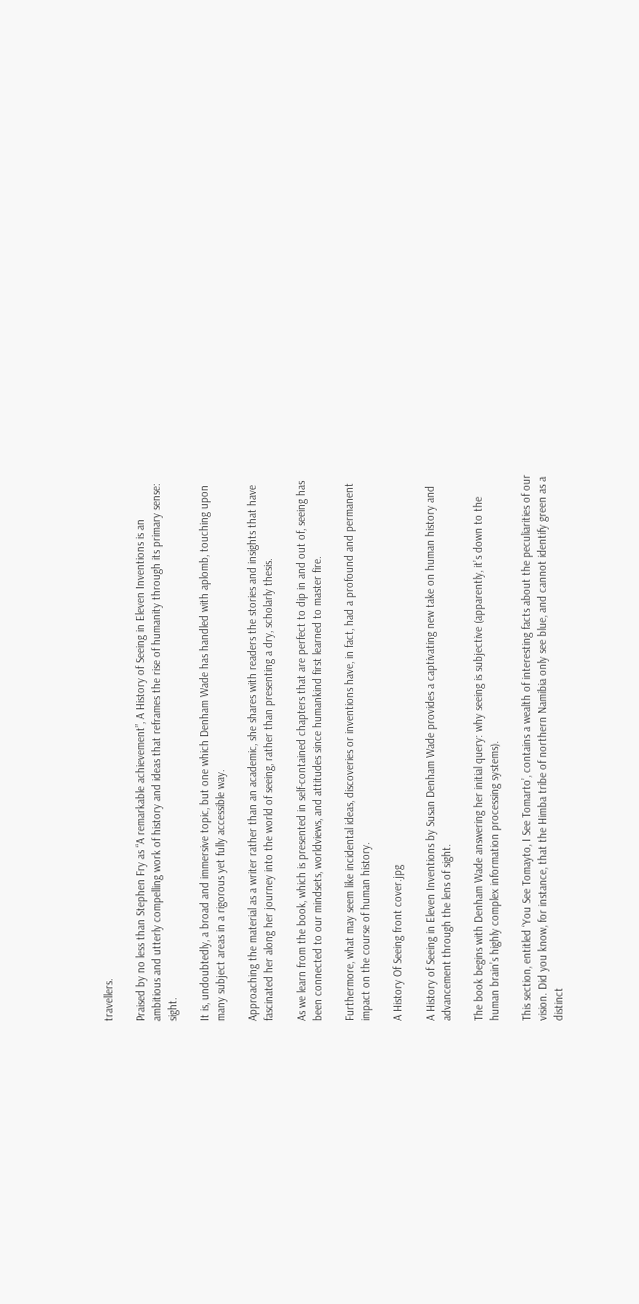travellers.

Praised by no less than Stephen Fry as “A remarkable achievement”, A History of Seeing in Eleven Inventions is an ambitious and utterly compelling work of history and ideas that reframes the rise of humanity through its primary sense: sight.

It is, undoubtedly, a broad and immersive topic, but one which Denham Wade has handled with aplomb, touching upon many subject areas in a rigorous yet fully accessible way.

Approaching the material as a writer rather than an academic, she shares with readers the stories and insights that have fascinated her along her journey into the world of seeing, rather than presenting a dry, scholarly thesis.

As we learn from the book, which is presented in self-contained chapters that are perfect to dip in and out of, seeing has been connected to our mindsets, worldviews, and attitudes since humankind first learned to master fire.

Furthermore, what may seem like incidental ideas, discoveries or inventions have, in fact, had a profound and permanent impact on the course of human history.

A History Of Seeing front cover.jpg

A History of Seeing in Eleven Inventions by Susan Denham Wade provides a captivating new take on human history and advancement through the lens of sight.

The book begins with Denham Wade answering her initial query: why seeing is subjective (apparently, it’s down to the human brain’s highly complex information processing systems).

This section, entitled ‘You See Tomayto, I See Tomarto’, contains a wealth of interesting facts about the peculiarities of our vision. Did you know, for instance, that the Himba tribe of northern Namibia only see blue, and cannot identify green as a distinct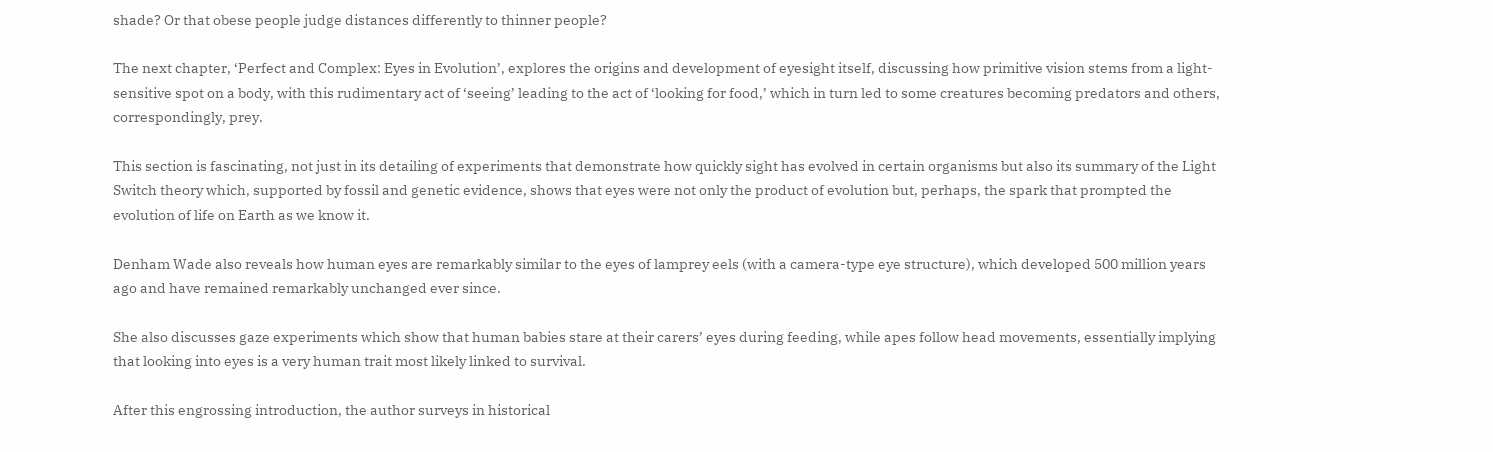shade? Or that obese people judge distances differently to thinner people?

The next chapter, ‘Perfect and Complex: Eyes in Evolution’, explores the origins and development of eyesight itself, discussing how primitive vision stems from a light-sensitive spot on a body, with this rudimentary act of ‘seeing’ leading to the act of ‘looking for food,’ which in turn led to some creatures becoming predators and others, correspondingly, prey.

This section is fascinating, not just in its detailing of experiments that demonstrate how quickly sight has evolved in certain organisms but also its summary of the Light Switch theory which, supported by fossil and genetic evidence, shows that eyes were not only the product of evolution but, perhaps, the spark that prompted the evolution of life on Earth as we know it.

Denham Wade also reveals how human eyes are remarkably similar to the eyes of lamprey eels (with a camera-type eye structure), which developed 500 million years ago and have remained remarkably unchanged ever since.

She also discusses gaze experiments which show that human babies stare at their carers’ eyes during feeding, while apes follow head movements, essentially implying that looking into eyes is a very human trait most likely linked to survival.

After this engrossing introduction, the author surveys in historical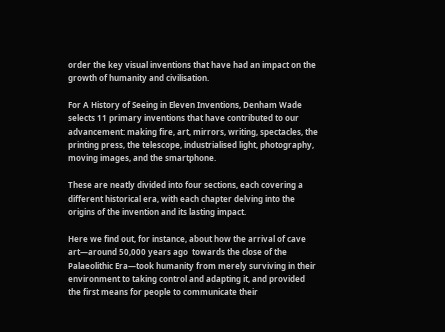order the key visual inventions that have had an impact on the growth of humanity and civilisation.

For A History of Seeing in Eleven Inventions, Denham Wade selects 11 primary inventions that have contributed to our advancement: making fire, art, mirrors, writing, spectacles, the printing press, the telescope, industrialised light, photography, moving images, and the smartphone.

These are neatly divided into four sections, each covering a different historical era, with each chapter delving into the origins of the invention and its lasting impact.

Here we find out, for instance, about how the arrival of cave art—around 50,000 years ago  towards the close of the Palaeolithic Era—took humanity from merely surviving in their environment to taking control and adapting it, and provided the first means for people to communicate their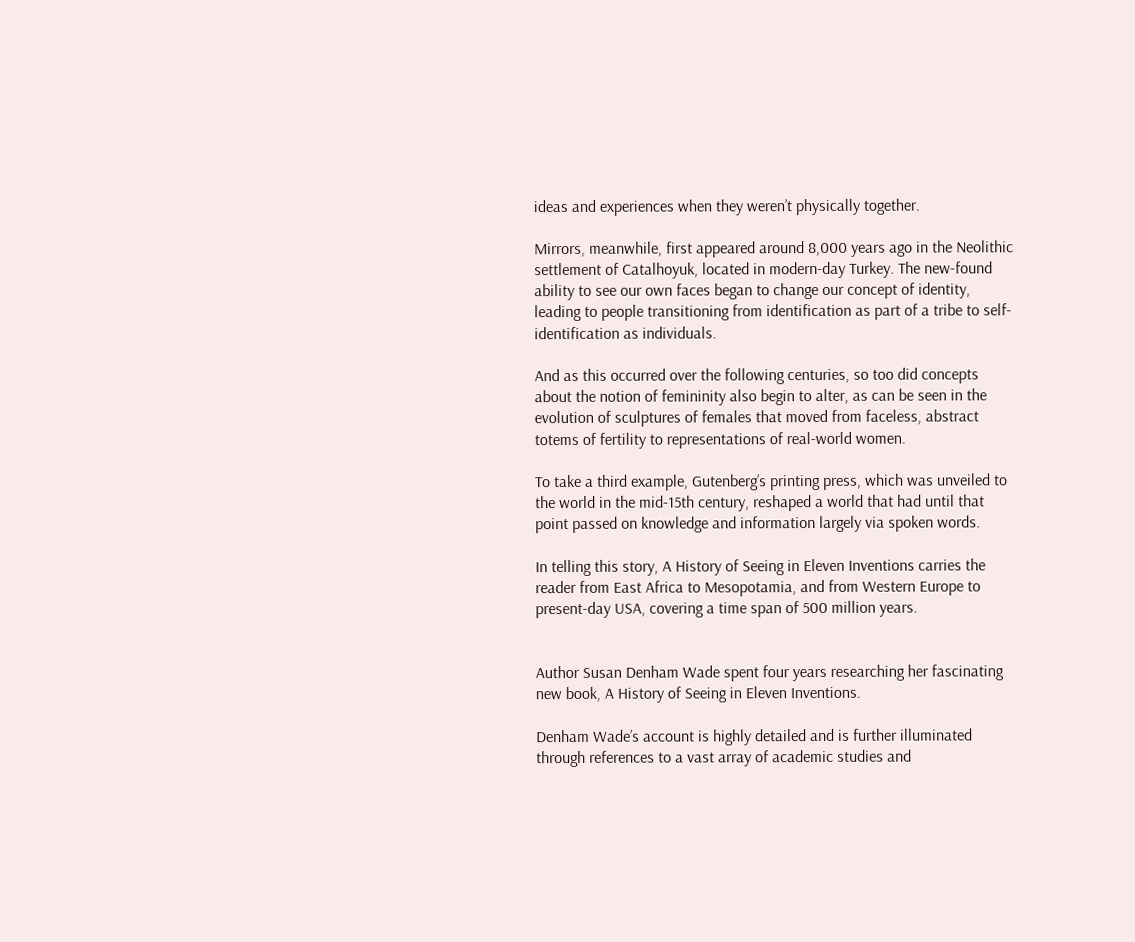ideas and experiences when they weren’t physically together.

Mirrors, meanwhile, first appeared around 8,000 years ago in the Neolithic settlement of Catalhoyuk, located in modern-day Turkey. The new-found ability to see our own faces began to change our concept of identity, leading to people transitioning from identification as part of a tribe to self-identification as individuals.

And as this occurred over the following centuries, so too did concepts about the notion of femininity also begin to alter, as can be seen in the evolution of sculptures of females that moved from faceless, abstract totems of fertility to representations of real-world women.

To take a third example, Gutenberg’s printing press, which was unveiled to the world in the mid-15th century, reshaped a world that had until that point passed on knowledge and information largely via spoken words.

In telling this story, A History of Seeing in Eleven Inventions carries the reader from East Africa to Mesopotamia, and from Western Europe to present-day USA, covering a time span of 500 million years.


Author Susan Denham Wade spent four years researching her fascinating new book, A History of Seeing in Eleven Inventions.

Denham Wade’s account is highly detailed and is further illuminated through references to a vast array of academic studies and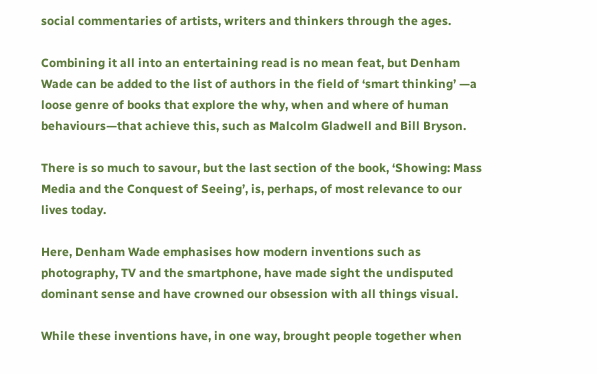social commentaries of artists, writers and thinkers through the ages.

Combining it all into an entertaining read is no mean feat, but Denham Wade can be added to the list of authors in the field of ‘smart thinking’ —a loose genre of books that explore the why, when and where of human behaviours—that achieve this, such as Malcolm Gladwell and Bill Bryson.

There is so much to savour, but the last section of the book, ‘Showing: Mass Media and the Conquest of Seeing’, is, perhaps, of most relevance to our lives today.

Here, Denham Wade emphasises how modern inventions such as photography, TV and the smartphone, have made sight the undisputed dominant sense and have crowned our obsession with all things visual.

While these inventions have, in one way, brought people together when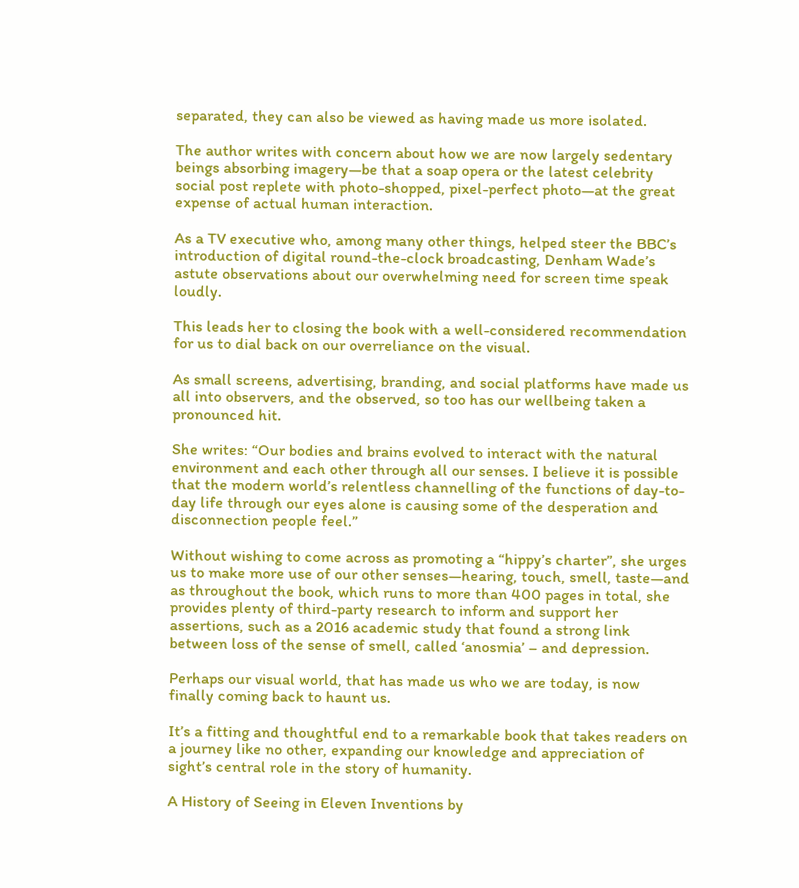separated, they can also be viewed as having made us more isolated.

The author writes with concern about how we are now largely sedentary beings absorbing imagery—be that a soap opera or the latest celebrity social post replete with photo-shopped, pixel-perfect photo—at the great expense of actual human interaction.

As a TV executive who, among many other things, helped steer the BBC’s introduction of digital round-the-clock broadcasting, Denham Wade’s astute observations about our overwhelming need for screen time speak loudly.

This leads her to closing the book with a well-considered recommendation for us to dial back on our overreliance on the visual.

As small screens, advertising, branding, and social platforms have made us all into observers, and the observed, so too has our wellbeing taken a pronounced hit.

She writes: “Our bodies and brains evolved to interact with the natural environment and each other through all our senses. I believe it is possible that the modern world’s relentless channelling of the functions of day-to-day life through our eyes alone is causing some of the desperation and disconnection people feel.”

Without wishing to come across as promoting a “hippy’s charter”, she urges us to make more use of our other senses—hearing, touch, smell, taste—and as throughout the book, which runs to more than 400 pages in total, she provides plenty of third-party research to inform and support her assertions, such as a 2016 academic study that found a strong link between loss of the sense of smell, called ‘anosmia’ – and depression.

Perhaps our visual world, that has made us who we are today, is now finally coming back to haunt us.

It’s a fitting and thoughtful end to a remarkable book that takes readers on a journey like no other, expanding our knowledge and appreciation of sight’s central role in the story of humanity.

A History of Seeing in Eleven Inventions by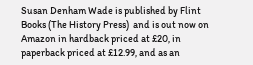Susan Denham Wade is published by Flint Books (The History Press)  and is out now on Amazon in hardback priced at £20, in paperback priced at £12.99, and as an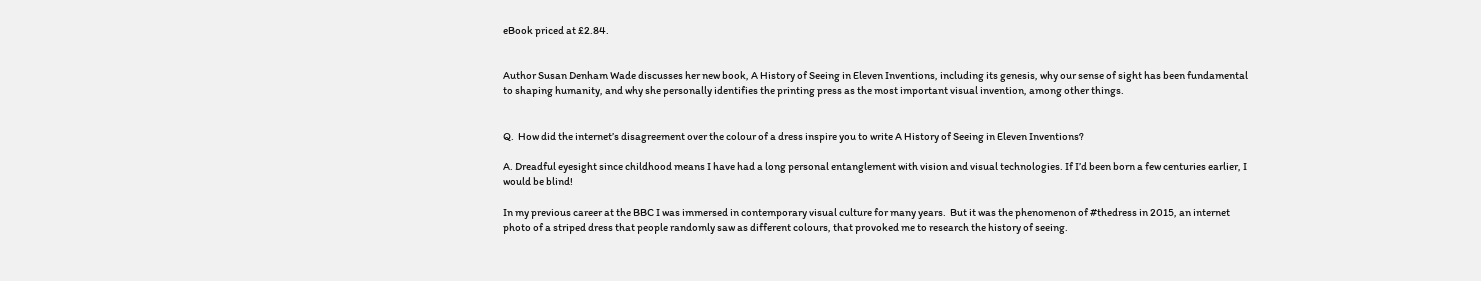eBook priced at £2.84.


Author Susan Denham Wade discusses her new book, A History of Seeing in Eleven Inventions, including its genesis, why our sense of sight has been fundamental to shaping humanity, and why she personally identifies the printing press as the most important visual invention, among other things.


Q.  How did the internet’s disagreement over the colour of a dress inspire you to write A History of Seeing in Eleven Inventions?

A. Dreadful eyesight since childhood means I have had a long personal entanglement with vision and visual technologies. If I’d been born a few centuries earlier, I would be blind!

In my previous career at the BBC I was immersed in contemporary visual culture for many years.  But it was the phenomenon of #thedress in 2015, an internet photo of a striped dress that people randomly saw as different colours, that provoked me to research the history of seeing.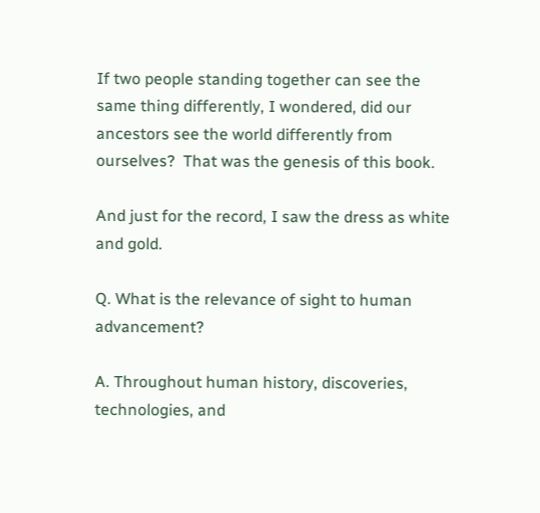If two people standing together can see the same thing differently, I wondered, did our ancestors see the world differently from ourselves?  That was the genesis of this book.

And just for the record, I saw the dress as white and gold.

Q. What is the relevance of sight to human advancement?

A. Throughout human history, discoveries, technologies, and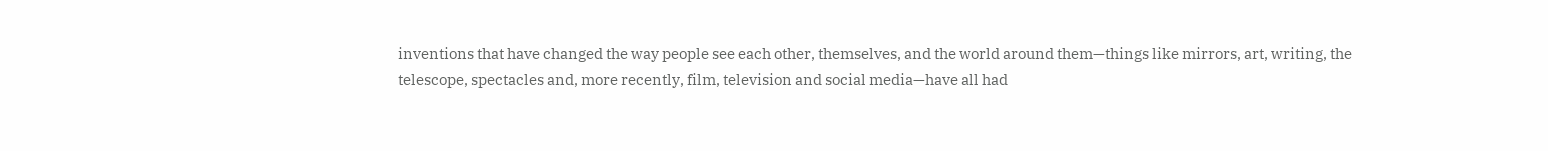inventions that have changed the way people see each other, themselves, and the world around them—things like mirrors, art, writing, the telescope, spectacles and, more recently, film, television and social media—have all had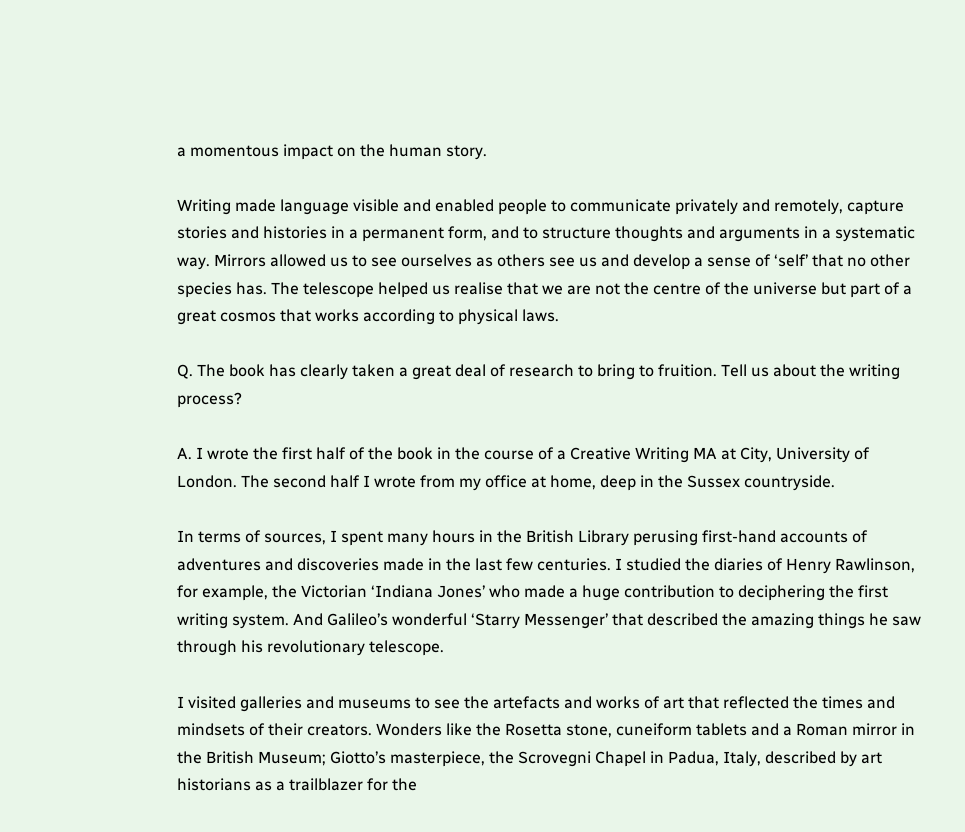a momentous impact on the human story.

Writing made language visible and enabled people to communicate privately and remotely, capture stories and histories in a permanent form, and to structure thoughts and arguments in a systematic way. Mirrors allowed us to see ourselves as others see us and develop a sense of ‘self’ that no other species has. The telescope helped us realise that we are not the centre of the universe but part of a great cosmos that works according to physical laws.

Q. The book has clearly taken a great deal of research to bring to fruition. Tell us about the writing process?

A. I wrote the first half of the book in the course of a Creative Writing MA at City, University of London. The second half I wrote from my office at home, deep in the Sussex countryside.

In terms of sources, I spent many hours in the British Library perusing first-hand accounts of adventures and discoveries made in the last few centuries. I studied the diaries of Henry Rawlinson, for example, the Victorian ‘Indiana Jones’ who made a huge contribution to deciphering the first writing system. And Galileo’s wonderful ‘Starry Messenger’ that described the amazing things he saw through his revolutionary telescope.

I visited galleries and museums to see the artefacts and works of art that reflected the times and mindsets of their creators. Wonders like the Rosetta stone, cuneiform tablets and a Roman mirror in the British Museum; Giotto’s masterpiece, the Scrovegni Chapel in Padua, Italy, described by art historians as a trailblazer for the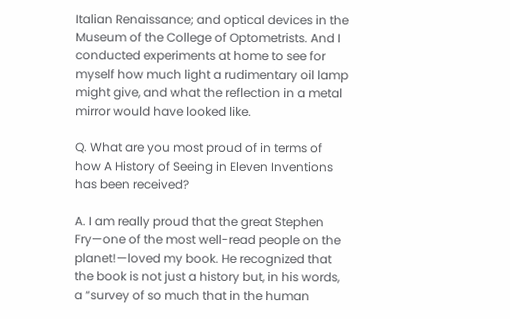Italian Renaissance; and optical devices in the Museum of the College of Optometrists. And I conducted experiments at home to see for myself how much light a rudimentary oil lamp might give, and what the reflection in a metal mirror would have looked like.

Q. What are you most proud of in terms of how A History of Seeing in Eleven Inventions has been received?

A. I am really proud that the great Stephen Fry—one of the most well-read people on the planet!—loved my book. He recognized that the book is not just a history but, in his words, a “survey of so much that in the human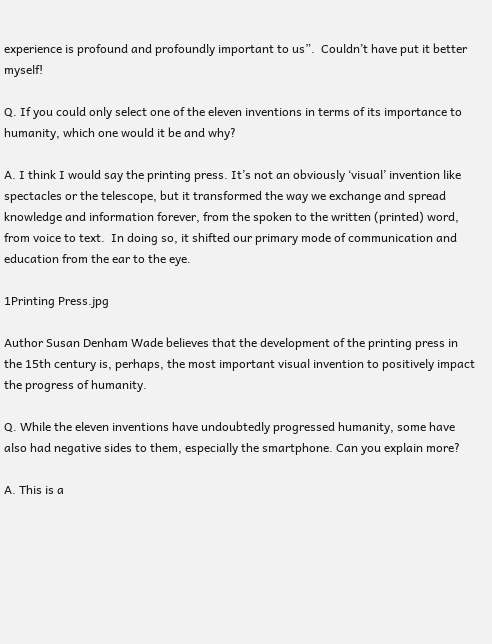experience is profound and profoundly important to us”.  Couldn’t have put it better myself!

Q. If you could only select one of the eleven inventions in terms of its importance to humanity, which one would it be and why?

A. I think I would say the printing press. It’s not an obviously ‘visual’ invention like spectacles or the telescope, but it transformed the way we exchange and spread knowledge and information forever, from the spoken to the written (printed) word, from voice to text.  In doing so, it shifted our primary mode of communication and education from the ear to the eye.

1Printing Press.jpg

Author Susan Denham Wade believes that the development of the printing press in the 15th century is, perhaps, the most important visual invention to positively impact the progress of humanity.

Q. While the eleven inventions have undoubtedly progressed humanity, some have also had negative sides to them, especially the smartphone. Can you explain more?

A. This is a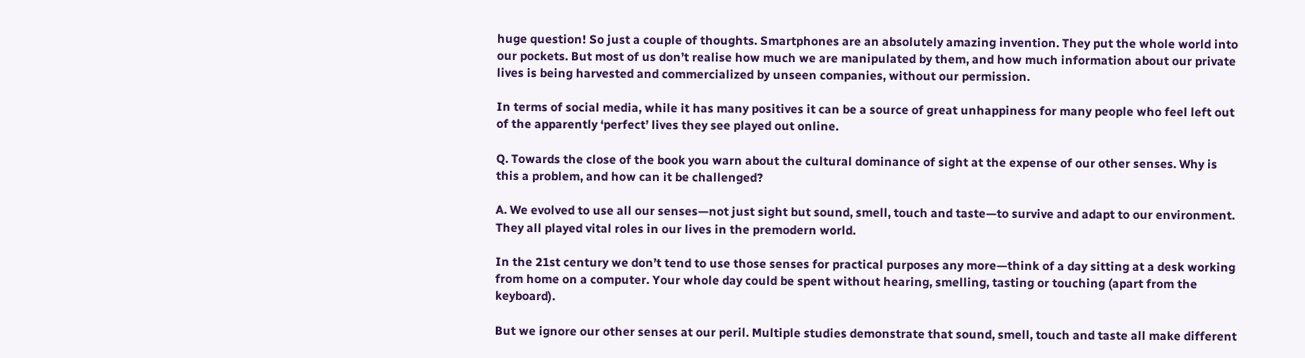huge question! So just a couple of thoughts. Smartphones are an absolutely amazing invention. They put the whole world into our pockets. But most of us don’t realise how much we are manipulated by them, and how much information about our private lives is being harvested and commercialized by unseen companies, without our permission.

In terms of social media, while it has many positives it can be a source of great unhappiness for many people who feel left out of the apparently ‘perfect’ lives they see played out online.

Q. Towards the close of the book you warn about the cultural dominance of sight at the expense of our other senses. Why is this a problem, and how can it be challenged?

A. We evolved to use all our senses—not just sight but sound, smell, touch and taste—to survive and adapt to our environment. They all played vital roles in our lives in the premodern world.

In the 21st century we don’t tend to use those senses for practical purposes any more—think of a day sitting at a desk working from home on a computer. Your whole day could be spent without hearing, smelling, tasting or touching (apart from the keyboard).

But we ignore our other senses at our peril. Multiple studies demonstrate that sound, smell, touch and taste all make different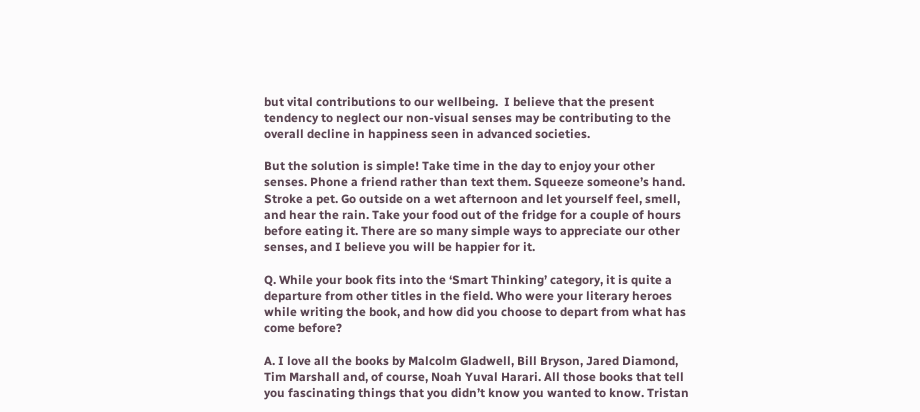but vital contributions to our wellbeing.  I believe that the present tendency to neglect our non-visual senses may be contributing to the overall decline in happiness seen in advanced societies.

But the solution is simple! Take time in the day to enjoy your other senses. Phone a friend rather than text them. Squeeze someone’s hand. Stroke a pet. Go outside on a wet afternoon and let yourself feel, smell, and hear the rain. Take your food out of the fridge for a couple of hours before eating it. There are so many simple ways to appreciate our other senses, and I believe you will be happier for it.

Q. While your book fits into the ‘Smart Thinking’ category, it is quite a departure from other titles in the field. Who were your literary heroes while writing the book, and how did you choose to depart from what has come before?

A. I love all the books by Malcolm Gladwell, Bill Bryson, Jared Diamond, Tim Marshall and, of course, Noah Yuval Harari. All those books that tell you fascinating things that you didn’t know you wanted to know. Tristan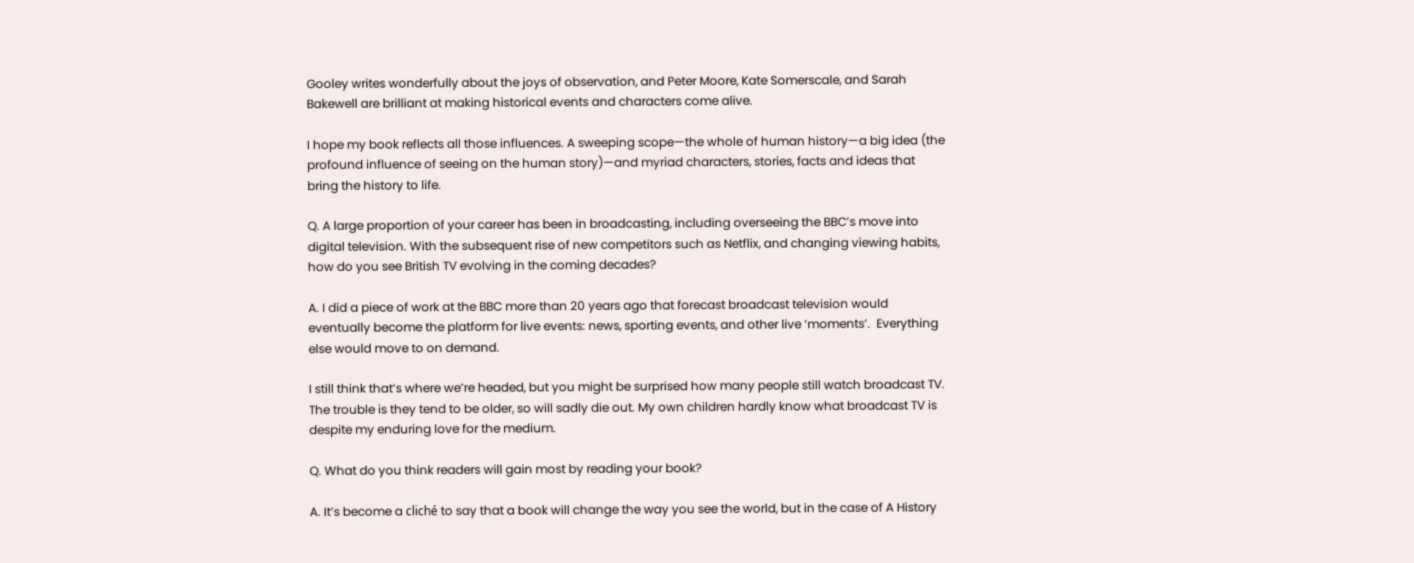Gooley writes wonderfully about the joys of observation, and Peter Moore, Kate Somerscale, and Sarah Bakewell are brilliant at making historical events and characters come alive.

I hope my book reflects all those influences. A sweeping scope—the whole of human history—a big idea (the profound influence of seeing on the human story)—and myriad characters, stories, facts and ideas that bring the history to life.

Q. A large proportion of your career has been in broadcasting, including overseeing the BBC’s move into digital television. With the subsequent rise of new competitors such as Netflix, and changing viewing habits, how do you see British TV evolving in the coming decades?

A. I did a piece of work at the BBC more than 20 years ago that forecast broadcast television would eventually become the platform for live events: news, sporting events, and other live ‘moments’.  Everything else would move to on demand.

I still think that’s where we’re headed, but you might be surprised how many people still watch broadcast TV.  The trouble is they tend to be older, so will sadly die out. My own children hardly know what broadcast TV is despite my enduring love for the medium.

Q. What do you think readers will gain most by reading your book?

A. It’s become a cliché to say that a book will change the way you see the world, but in the case of A History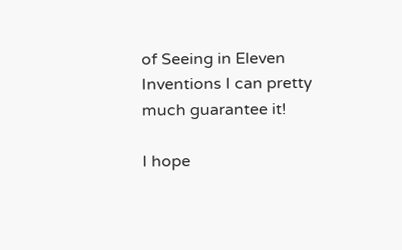of Seeing in Eleven Inventions I can pretty much guarantee it!

I hope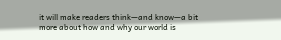it will make readers think—and know—a bit more about how and why our world is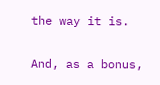the way it is.

And, as a bonus,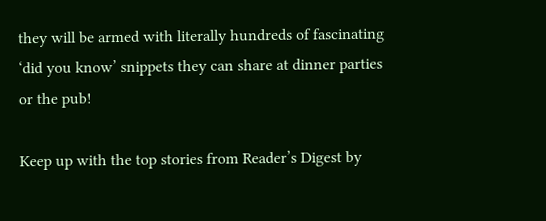they will be armed with literally hundreds of fascinating ‘did you know’ snippets they can share at dinner parties or the pub!

Keep up with the top stories from Reader’s Digest by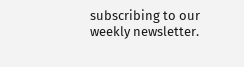subscribing to our weekly newsletter.